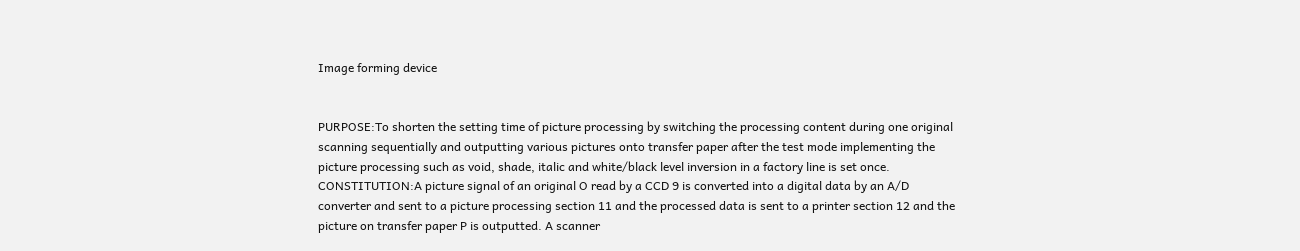Image forming device


PURPOSE:To shorten the setting time of picture processing by switching the processing content during one original scanning sequentially and outputting various pictures onto transfer paper after the test mode implementing the picture processing such as void, shade, italic and white/black level inversion in a factory line is set once. CONSTITUTION:A picture signal of an original O read by a CCD 9 is converted into a digital data by an A/D converter and sent to a picture processing section 11 and the processed data is sent to a printer section 12 and the picture on transfer paper P is outputted. A scanner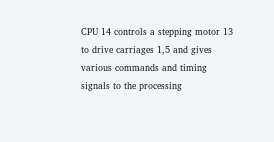CPU 14 controls a stepping motor 13 to drive carriages 1,5 and gives various commands and timing signals to the processing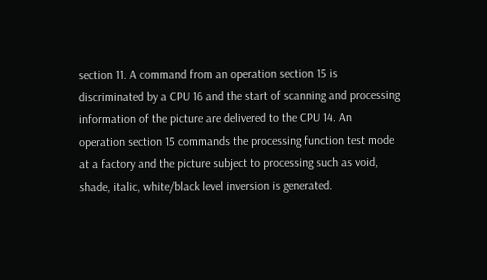section 11. A command from an operation section 15 is discriminated by a CPU 16 and the start of scanning and processing information of the picture are delivered to the CPU 14. An operation section 15 commands the processing function test mode at a factory and the picture subject to processing such as void, shade, italic, white/black level inversion is generated.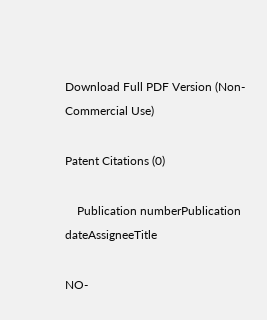Download Full PDF Version (Non-Commercial Use)

Patent Citations (0)

    Publication numberPublication dateAssigneeTitle

NO-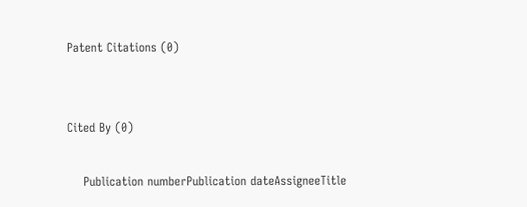Patent Citations (0)


Cited By (0)

    Publication numberPublication dateAssigneeTitle